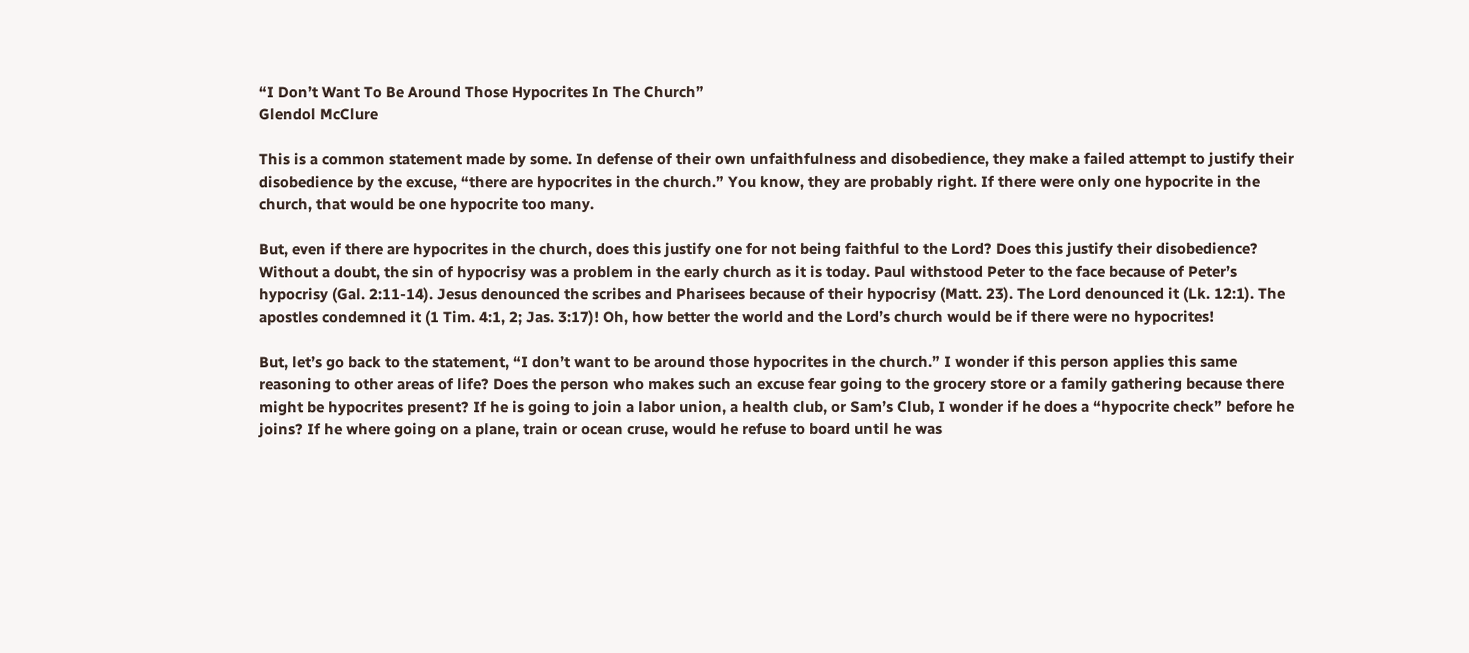“I Don’t Want To Be Around Those Hypocrites In The Church”
Glendol McClure

This is a common statement made by some. In defense of their own unfaithfulness and disobedience, they make a failed attempt to justify their disobedience by the excuse, “there are hypocrites in the church.” You know, they are probably right. If there were only one hypocrite in the church, that would be one hypocrite too many.

But, even if there are hypocrites in the church, does this justify one for not being faithful to the Lord? Does this justify their disobedience? Without a doubt, the sin of hypocrisy was a problem in the early church as it is today. Paul withstood Peter to the face because of Peter’s hypocrisy (Gal. 2:11-14). Jesus denounced the scribes and Pharisees because of their hypocrisy (Matt. 23). The Lord denounced it (Lk. 12:1). The apostles condemned it (1 Tim. 4:1, 2; Jas. 3:17)! Oh, how better the world and the Lord’s church would be if there were no hypocrites!

But, let’s go back to the statement, “I don’t want to be around those hypocrites in the church.” I wonder if this person applies this same reasoning to other areas of life? Does the person who makes such an excuse fear going to the grocery store or a family gathering because there might be hypocrites present? If he is going to join a labor union, a health club, or Sam’s Club, I wonder if he does a “hypocrite check” before he joins? If he where going on a plane, train or ocean cruse, would he refuse to board until he was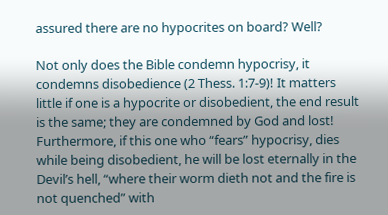assured there are no hypocrites on board? Well?

Not only does the Bible condemn hypocrisy, it condemns disobedience (2 Thess. 1:7-9)! It matters little if one is a hypocrite or disobedient, the end result is the same; they are condemned by God and lost! Furthermore, if this one who “fears” hypocrisy, dies while being disobedient, he will be lost eternally in the Devil’s hell, “where their worm dieth not and the fire is not quenched” with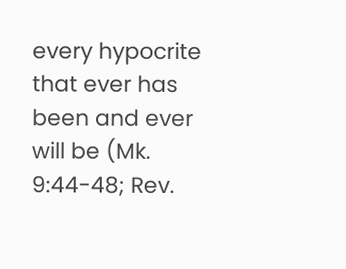every hypocrite that ever has been and ever will be (Mk. 9:44-48; Rev.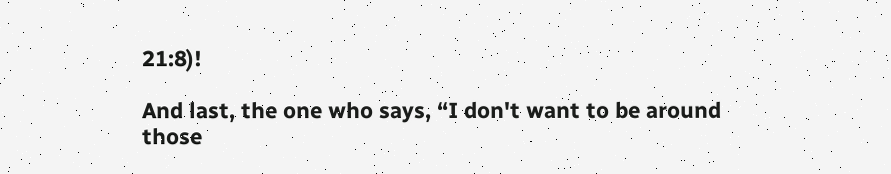21:8)!

And last, the one who says, “I don't want to be around those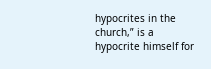hypocrites in the church,” is a hypocrite himself for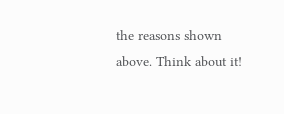the reasons shown above. Think about it!